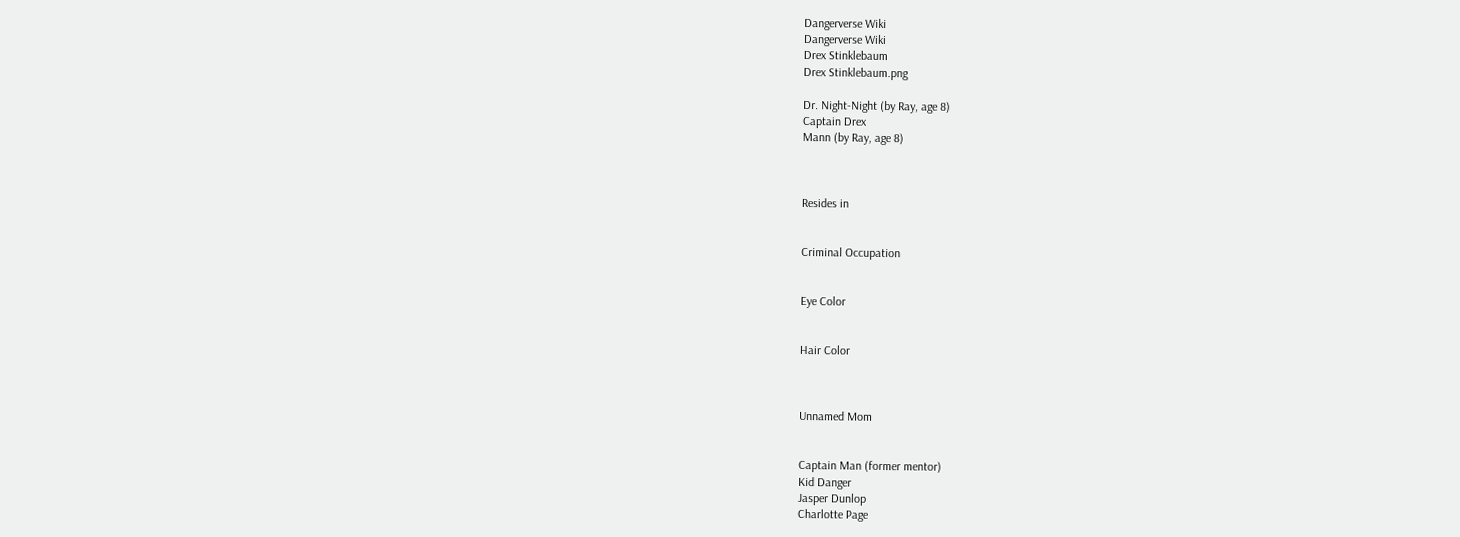Dangerverse Wiki
Dangerverse Wiki
Drex Stinklebaum
Drex Stinklebaum.png

Dr. Night-Night (by Ray, age 8)
Captain Drex
Mann (by Ray, age 8)



Resides in


Criminal Occupation


Eye Color


Hair Color



Unnamed Mom


Captain Man (former mentor)
Kid Danger
Jasper Dunlop
Charlotte Page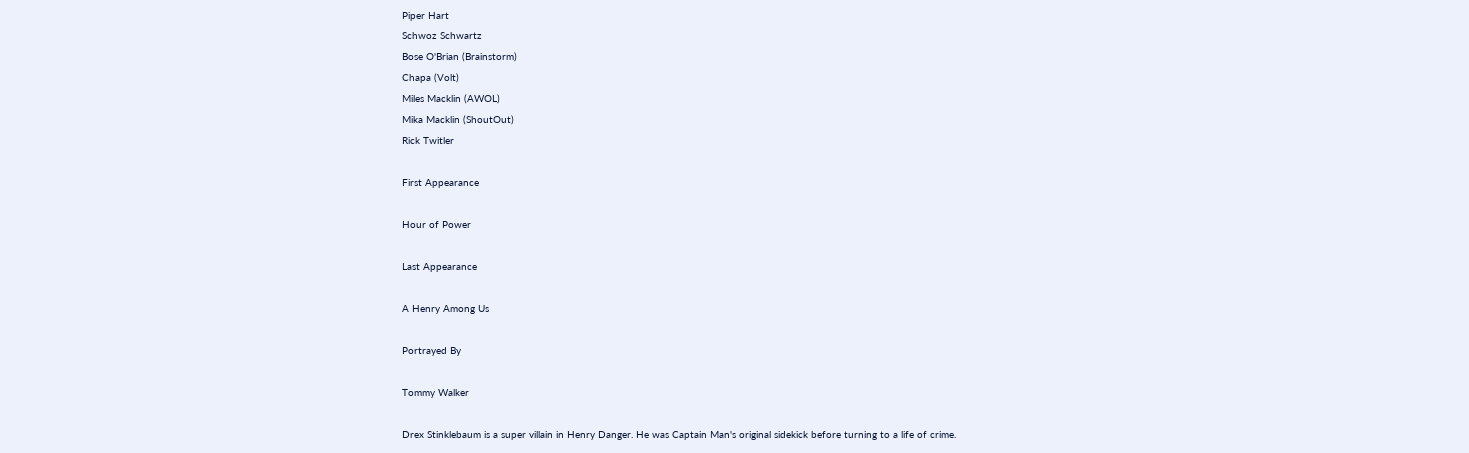Piper Hart
Schwoz Schwartz
Bose O'Brian (Brainstorm)
Chapa (Volt)
Miles Macklin (AWOL)
Mika Macklin (ShoutOut)
Rick Twitler

First Appearance

Hour of Power

Last Appearance

A Henry Among Us

Portrayed By

Tommy Walker

Drex Stinklebaum is a super villain in Henry Danger. He was Captain Man's original sidekick before turning to a life of crime.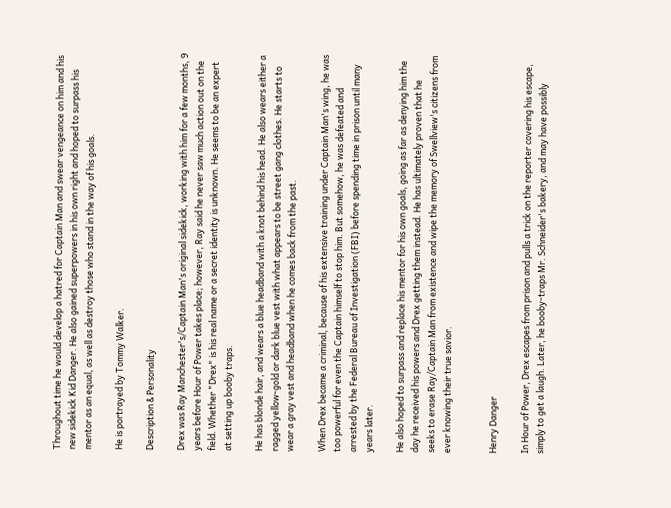Throughout time he would develop a hatred for Captain Man and swear vengeance on him and his new sidekick Kid Danger. He also gained superpowers in his own right and hoped to surpass his mentor as an equal, as well as destroy those who stand in the way of his goals.

He is portrayed by Tommy Walker.

Description & Personality

Drex was Ray Manchester's/Captain Man's original sidekick, working with him for a few months, 9 years before Hour of Power takes place; however, Ray said he never saw much action out on the field. Whether "Drex" is his real name or a secret identity is unknown. He seems to be an expert at setting up booby traps.

He has blonde hair, and wears a blue headband with a knot behind his head. He also wears either a ragged yellow-gold or dark blue vest with what appears to be street gang clothes. He starts to wear a gray vest and headband when he comes back from the past.

When Drex became a criminal, because of his extensive training under Captain Man's wing, he was too powerful for even the Captain himself to stop him. But somehow, he was defeated and arrested by the Federal Bureau of Investigation (FBI) before spending time in prison until many years later.

He also hoped to surpass and replace his mentor for his own goals, going as far as denying him the day he received his powers and Drex getting them instead. He has ultimately proven that he seeks to erase Ray/Captain Man from existence and wipe the memory of Swellview's citizens from ever knowing their true savior.


Henry Danger

In Hour of Power, Drex escapes from prison and pulls a trick on the reporter covering his escape, simply to get a laugh. Later, he booby-traps Mr. Schneider's bakery, and may have possibly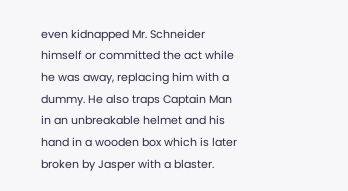even kidnapped Mr. Schneider himself or committed the act while he was away, replacing him with a dummy. He also traps Captain Man in an unbreakable helmet and his hand in a wooden box which is later broken by Jasper with a blaster.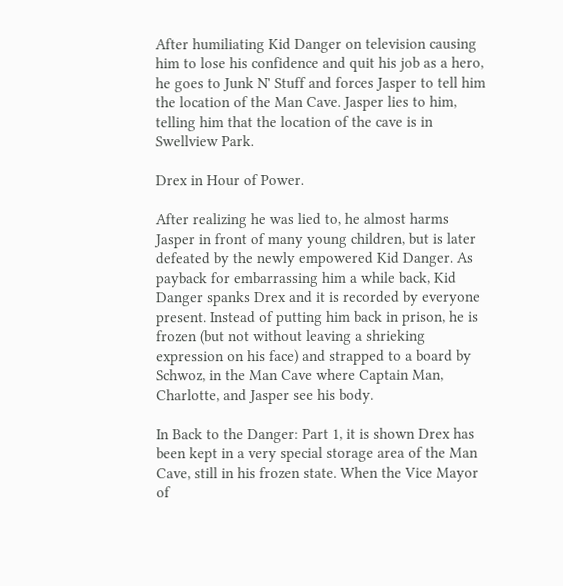After humiliating Kid Danger on television causing him to lose his confidence and quit his job as a hero, he goes to Junk N' Stuff and forces Jasper to tell him the location of the Man Cave. Jasper lies to him, telling him that the location of the cave is in Swellview Park.

Drex in Hour of Power.

After realizing he was lied to, he almost harms Jasper in front of many young children, but is later defeated by the newly empowered Kid Danger. As payback for embarrassing him a while back, Kid Danger spanks Drex and it is recorded by everyone present. Instead of putting him back in prison, he is frozen (but not without leaving a shrieking expression on his face) and strapped to a board by Schwoz, in the Man Cave where Captain Man, Charlotte, and Jasper see his body.

In Back to the Danger: Part 1, it is shown Drex has been kept in a very special storage area of the Man Cave, still in his frozen state. When the Vice Mayor of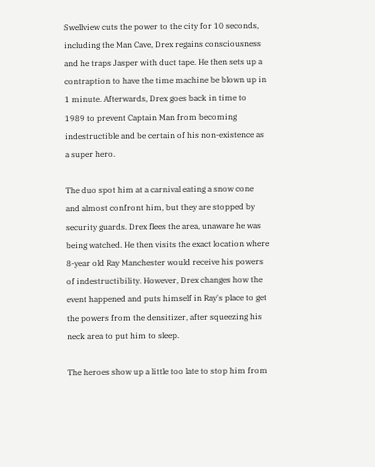Swellview cuts the power to the city for 10 seconds, including the Man Cave, Drex regains consciousness and he traps Jasper with duct tape. He then sets up a contraption to have the time machine be blown up in 1 minute. Afterwards, Drex goes back in time to 1989 to prevent Captain Man from becoming indestructible and be certain of his non-existence as a super hero.

The duo spot him at a carnival eating a snow cone and almost confront him, but they are stopped by security guards. Drex flees the area, unaware he was being watched. He then visits the exact location where 8-year old Ray Manchester would receive his powers of indestructibility. However, Drex changes how the event happened and puts himself in Ray's place to get the powers from the densitizer, after squeezing his neck area to put him to sleep.

The heroes show up a little too late to stop him from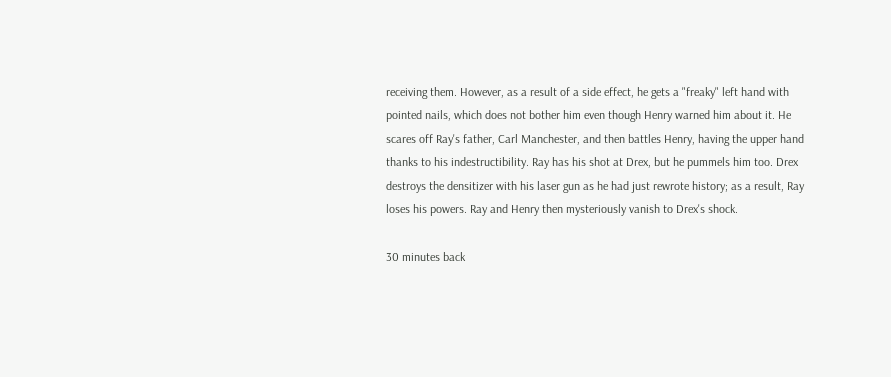receiving them. However, as a result of a side effect, he gets a "freaky" left hand with pointed nails, which does not bother him even though Henry warned him about it. He scares off Ray's father, Carl Manchester, and then battles Henry, having the upper hand thanks to his indestructibility. Ray has his shot at Drex, but he pummels him too. Drex destroys the densitizer with his laser gun as he had just rewrote history; as a result, Ray loses his powers. Ray and Henry then mysteriously vanish to Drex's shock.

30 minutes back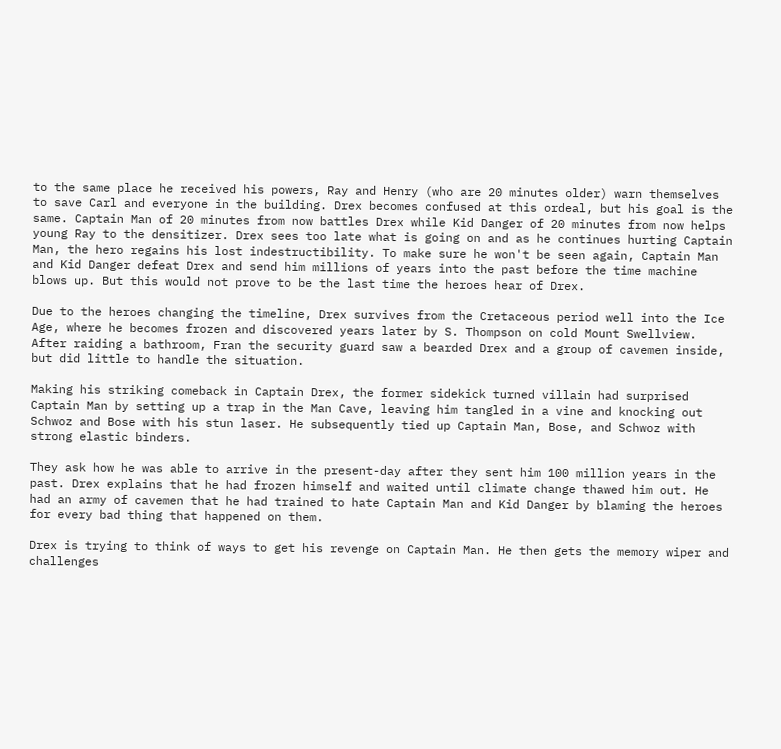to the same place he received his powers, Ray and Henry (who are 20 minutes older) warn themselves to save Carl and everyone in the building. Drex becomes confused at this ordeal, but his goal is the same. Captain Man of 20 minutes from now battles Drex while Kid Danger of 20 minutes from now helps young Ray to the densitizer. Drex sees too late what is going on and as he continues hurting Captain Man, the hero regains his lost indestructibility. To make sure he won't be seen again, Captain Man and Kid Danger defeat Drex and send him millions of years into the past before the time machine blows up. But this would not prove to be the last time the heroes hear of Drex.

Due to the heroes changing the timeline, Drex survives from the Cretaceous period well into the Ice Age, where he becomes frozen and discovered years later by S. Thompson on cold Mount Swellview. After raiding a bathroom, Fran the security guard saw a bearded Drex and a group of cavemen inside, but did little to handle the situation.

Making his striking comeback in Captain Drex, the former sidekick turned villain had surprised Captain Man by setting up a trap in the Man Cave, leaving him tangled in a vine and knocking out Schwoz and Bose with his stun laser. He subsequently tied up Captain Man, Bose, and Schwoz with strong elastic binders.

They ask how he was able to arrive in the present-day after they sent him 100 million years in the past. Drex explains that he had frozen himself and waited until climate change thawed him out. He had an army of cavemen that he had trained to hate Captain Man and Kid Danger by blaming the heroes for every bad thing that happened on them.

Drex is trying to think of ways to get his revenge on Captain Man. He then gets the memory wiper and challenges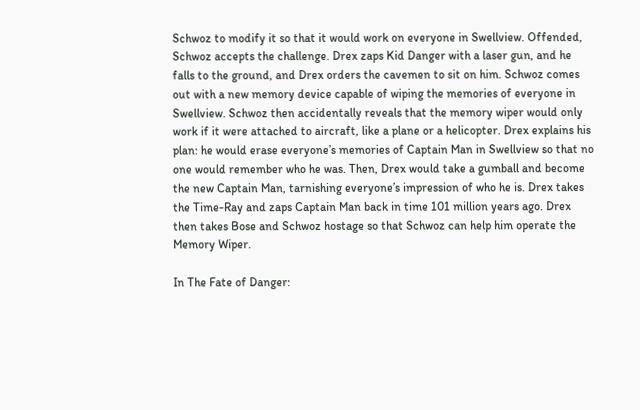Schwoz to modify it so that it would work on everyone in Swellview. Offended, Schwoz accepts the challenge. Drex zaps Kid Danger with a laser gun, and he falls to the ground, and Drex orders the cavemen to sit on him. Schwoz comes out with a new memory device capable of wiping the memories of everyone in Swellview. Schwoz then accidentally reveals that the memory wiper would only work if it were attached to aircraft, like a plane or a helicopter. Drex explains his plan: he would erase everyone’s memories of Captain Man in Swellview so that no one would remember who he was. Then, Drex would take a gumball and become the new Captain Man, tarnishing everyone’s impression of who he is. Drex takes the Time-Ray and zaps Captain Man back in time 101 million years ago. Drex then takes Bose and Schwoz hostage so that Schwoz can help him operate the Memory Wiper.

In The Fate of Danger: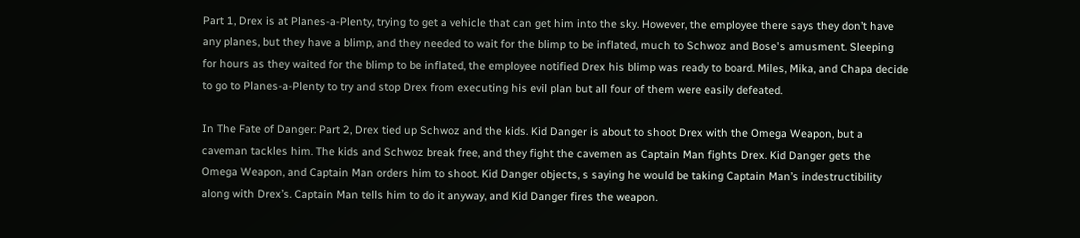Part 1, Drex is at Planes-a-Plenty, trying to get a vehicle that can get him into the sky. However, the employee there says they don’t have any planes, but they have a blimp, and they needed to wait for the blimp to be inflated, much to Schwoz and Bose's amusment. Sleeping for hours as they waited for the blimp to be inflated, the employee notified Drex his blimp was ready to board. Miles, Mika, and Chapa decide to go to Planes-a-Plenty to try and stop Drex from executing his evil plan but all four of them were easily defeated.

In The Fate of Danger: Part 2, Drex tied up Schwoz and the kids. Kid Danger is about to shoot Drex with the Omega Weapon, but a caveman tackles him. The kids and Schwoz break free, and they fight the cavemen as Captain Man fights Drex. Kid Danger gets the Omega Weapon, and Captain Man orders him to shoot. Kid Danger objects, s saying he would be taking Captain Man’s indestructibility along with Drex’s. Captain Man tells him to do it anyway, and Kid Danger fires the weapon.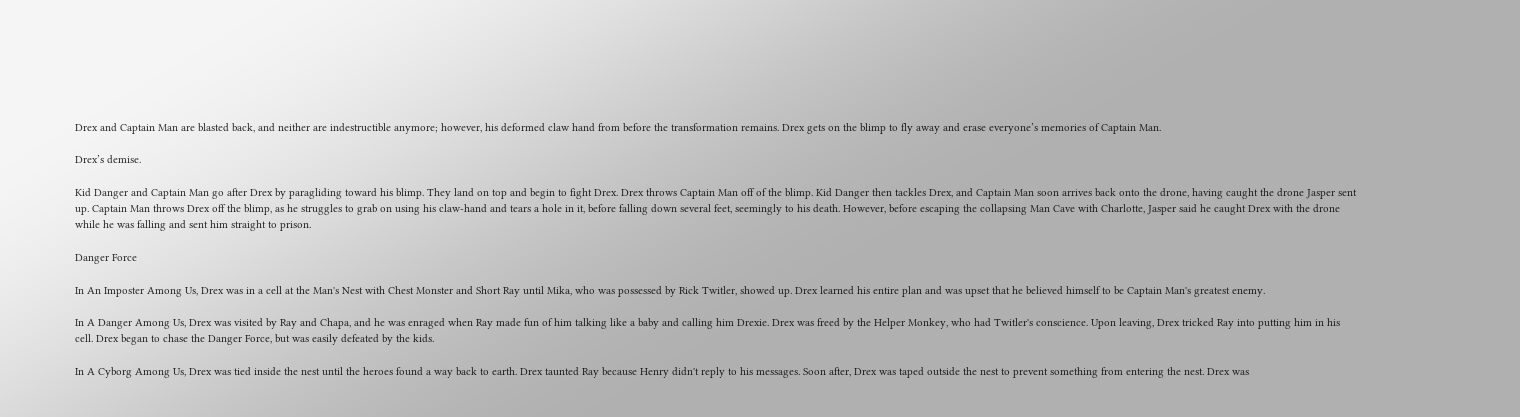Drex and Captain Man are blasted back, and neither are indestructible anymore; however, his deformed claw hand from before the transformation remains. Drex gets on the blimp to fly away and erase everyone’s memories of Captain Man.

Drex’s demise.

Kid Danger and Captain Man go after Drex by paragliding toward his blimp. They land on top and begin to fight Drex. Drex throws Captain Man off of the blimp. Kid Danger then tackles Drex, and Captain Man soon arrives back onto the drone, having caught the drone Jasper sent up. Captain Man throws Drex off the blimp, as he struggles to grab on using his claw-hand and tears a hole in it, before falling down several feet, seemingly to his death. However, before escaping the collapsing Man Cave with Charlotte, Jasper said he caught Drex with the drone while he was falling and sent him straight to prison.

Danger Force

In An Imposter Among Us, Drex was in a cell at the Man's Nest with Chest Monster and Short Ray until Mika, who was possessed by Rick Twitler, showed up. Drex learned his entire plan and was upset that he believed himself to be Captain Man's greatest enemy.

In A Danger Among Us, Drex was visited by Ray and Chapa, and he was enraged when Ray made fun of him talking like a baby and calling him Drexie. Drex was freed by the Helper Monkey, who had Twitler's conscience. Upon leaving, Drex tricked Ray into putting him in his cell. Drex began to chase the Danger Force, but was easily defeated by the kids.

In A Cyborg Among Us, Drex was tied inside the nest until the heroes found a way back to earth. Drex taunted Ray because Henry didn't reply to his messages. Soon after, Drex was taped outside the nest to prevent something from entering the nest. Drex was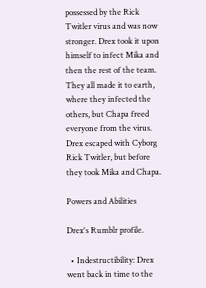possessed by the Rick Twitler virus and was now stronger. Drex took it upon himself to infect Mika and then the rest of the team. They all made it to earth, where they infected the others, but Chapa freed everyone from the virus. Drex escaped with Cyborg Rick Twitler, but before they took Mika and Chapa.

Powers and Abilities

Drex's Rumblr profile.

  • Indestructibility: Drex went back in time to the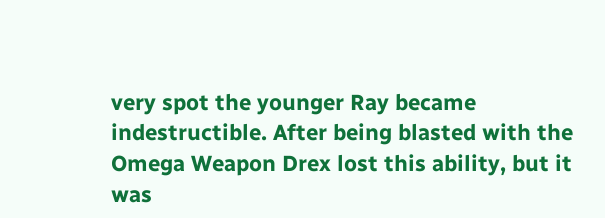very spot the younger Ray became indestructible. After being blasted with the Omega Weapon Drex lost this ability, but it was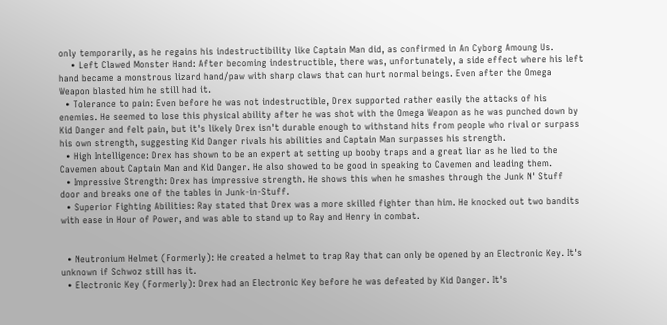only temporarily, as he regains his indestructibility like Captain Man did, as confirmed in An Cyborg Amoung Us.
    • Left Clawed Monster Hand: After becoming indestructible, there was, unfortunately, a side effect where his left hand became a monstrous lizard hand/paw with sharp claws that can hurt normal beings. Even after the Omega Weapon blasted him he still had it.
  • Tolerance to pain: Even before he was not indestructible, Drex supported rather easily the attacks of his enemies. He seemed to lose this physical ability after he was shot with the Omega Weapon as he was punched down by Kid Danger and felt pain, but it's likely Drex isn't durable enough to withstand hits from people who rival or surpass his own strength, suggesting Kid Danger rivals his abilities and Captain Man surpasses his strength.
  • High Intelligence: Drex has shown to be an expert at setting up booby traps and a great liar as he lied to the Cavemen about Captain Man and Kid Danger. He also showed to be good in speaking to Cavemen and leading them.
  • Impressive Strength: Drex has impressive strength. He shows this when he smashes through the Junk N' Stuff door and breaks one of the tables in Junk-in-Stuff.
  • Superior Fighting Abilities: Ray stated that Drex was a more skilled fighter than him. He knocked out two bandits with ease in Hour of Power, and was able to stand up to Ray and Henry in combat.


  • Neutronium Helmet (Formerly): He created a helmet to trap Ray that can only be opened by an Electronic Key. It's unknown if Schwoz still has it.
  • Electronic Key (Formerly): Drex had an Electronic Key before he was defeated by Kid Danger. It's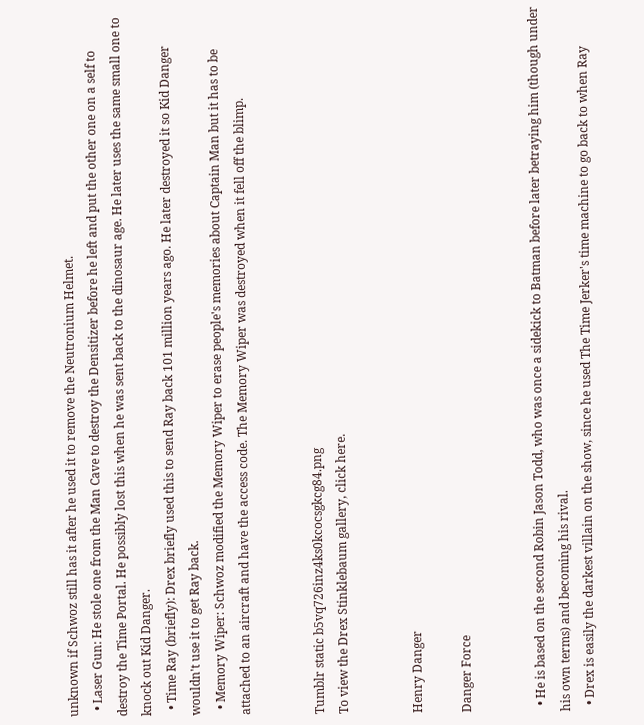unknown if Schwoz still has it after he used it to remove the Neutronium Helmet.
  • Laser Gun: He stole one from the Man Cave to destroy the Densitizer before he left and put the other one on a self to destroy the Time Portal. He possibly lost this when he was sent back to the dinosaur age. He later uses the same small one to knock out Kid Danger.
  • Time Ray (briefly): Drex briefly used this to send Ray back 101 million years ago. He later destroyed it so Kid Danger wouldn't use it to get Ray back.
  • Memory Wiper: Schwoz modified the Memory Wiper to erase people's memories about Captain Man but it has to be attached to an aircraft and have the access code. The Memory Wiper was destroyed when it fell off the blimp.


Tumblr static b5vq726inz4ks0kcocsgkcg84.png
To view the Drex Stinklebaum gallery, click here.


Henry Danger

Danger Force


  • He is based on the second Robin Jason Todd, who was once a sidekick to Batman before later betraying him (though under his own terms) and becoming his rival.
  • Drex is easily the darkest villain on the show, since he used The Time Jerker's time machine to go back to when Ray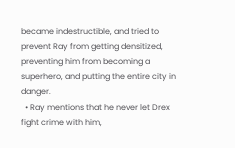became indestructible, and tried to prevent Ray from getting densitized, preventing him from becoming a superhero, and putting the entire city in danger.
  • Ray mentions that he never let Drex fight crime with him,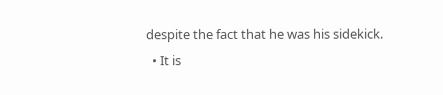despite the fact that he was his sidekick.
  • It is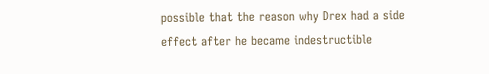possible that the reason why Drex had a side effect after he became indestructible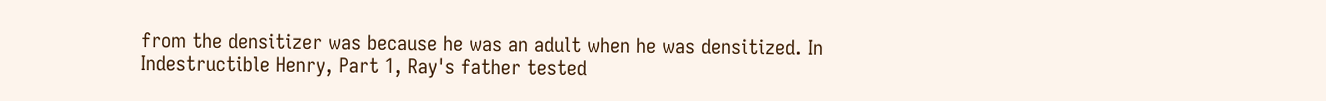from the densitizer was because he was an adult when he was densitized. In Indestructible Henry, Part 1, Ray's father tested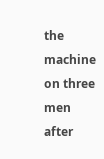the machine on three men after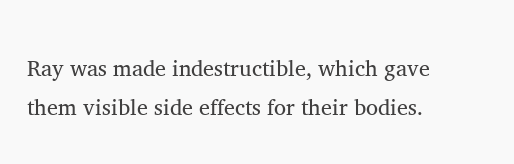Ray was made indestructible, which gave them visible side effects for their bodies.